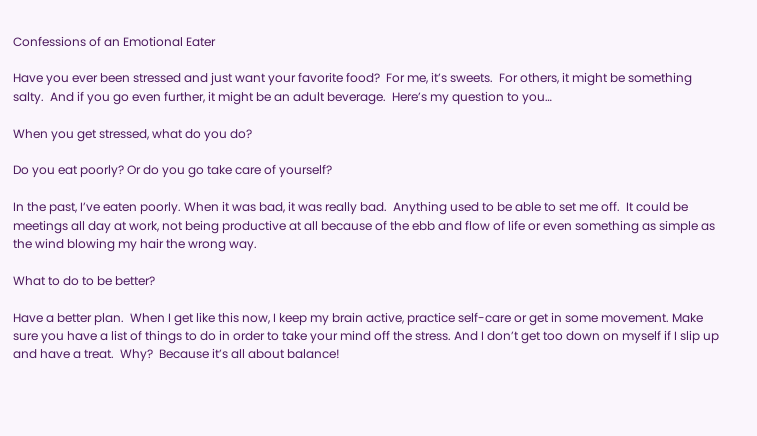Confessions of an Emotional Eater

Have you ever been stressed and just want your favorite food?  For me, it’s sweets.  For others, it might be something salty.  And if you go even further, it might be an adult beverage.  Here’s my question to you…

When you get stressed, what do you do?

Do you eat poorly? Or do you go take care of yourself?

In the past, I’ve eaten poorly. When it was bad, it was really bad.  Anything used to be able to set me off.  It could be meetings all day at work, not being productive at all because of the ebb and flow of life or even something as simple as the wind blowing my hair the wrong way.

What to do to be better?

Have a better plan.  When I get like this now, I keep my brain active, practice self-care or get in some movement. Make sure you have a list of things to do in order to take your mind off the stress. And I don’t get too down on myself if I slip up and have a treat.  Why?  Because it’s all about balance!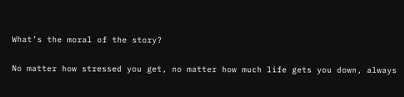What’s the moral of the story?

No matter how stressed you get, no matter how much life gets you down, always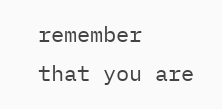remember that you are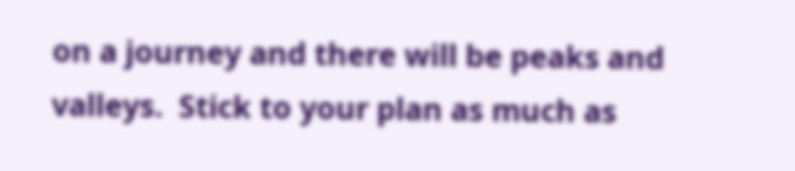on a journey and there will be peaks and valleys.  Stick to your plan as much as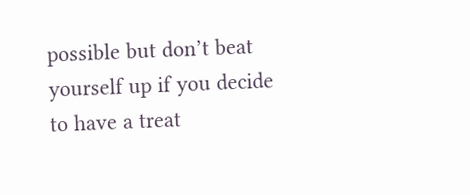possible but don’t beat yourself up if you decide to have a treat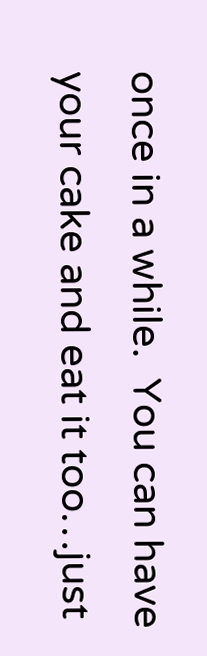once in a while.  You can have your cake and eat it too…just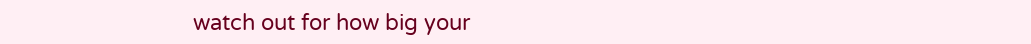watch out for how big your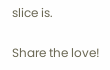slice is.

Share the love!